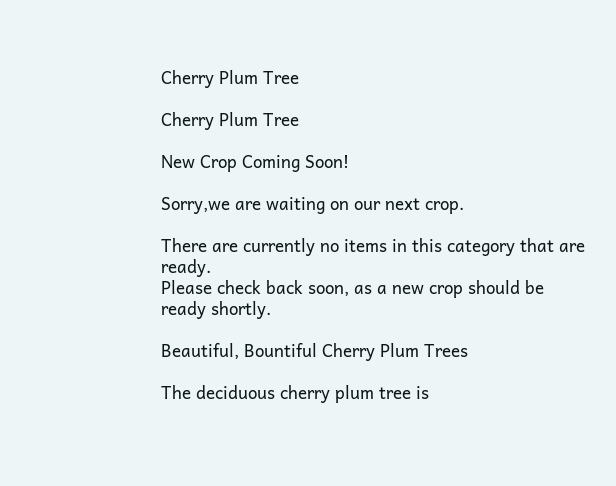Cherry Plum Tree

Cherry Plum Tree

New Crop Coming Soon!

Sorry,we are waiting on our next crop.

There are currently no items in this category that are ready.
Please check back soon, as a new crop should be ready shortly.

Beautiful, Bountiful Cherry Plum Trees

The deciduous cherry plum tree is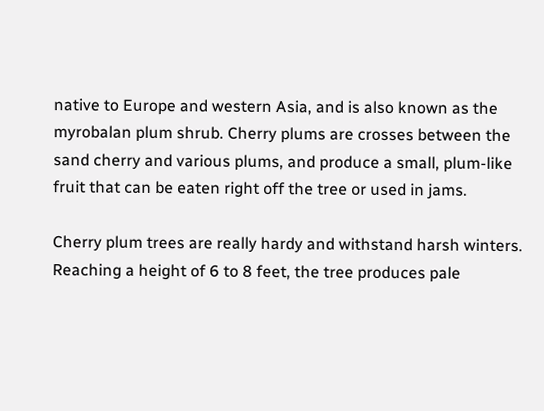native to Europe and western Asia, and is also known as the myrobalan plum shrub. Cherry plums are crosses between the sand cherry and various plums, and produce a small, plum-like fruit that can be eaten right off the tree or used in jams.

Cherry plum trees are really hardy and withstand harsh winters. Reaching a height of 6 to 8 feet, the tree produces pale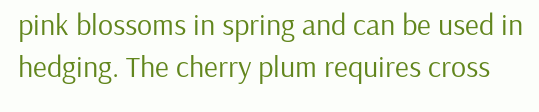pink blossoms in spring and can be used in hedging. The cherry plum requires cross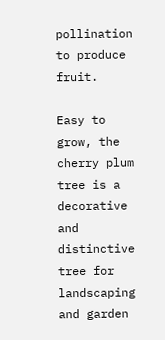pollination to produce fruit.

Easy to grow, the cherry plum tree is a decorative and distinctive tree for landscaping and garden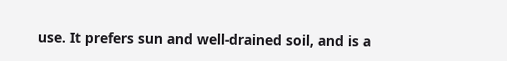use. It prefers sun and well-drained soil, and is a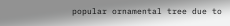popular ornamental tree due to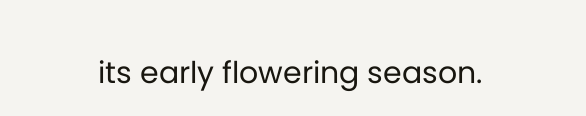its early flowering season.